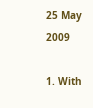25 May 2009

1. With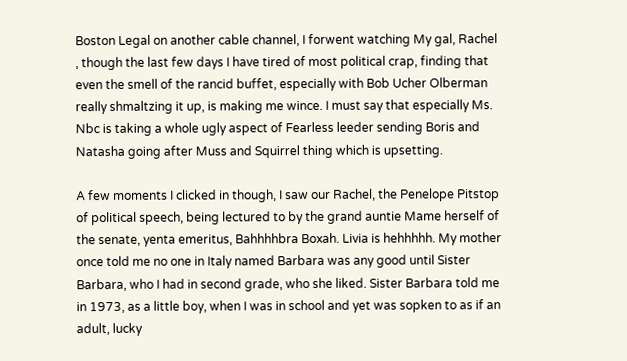Boston Legal on another cable channel, I forwent watching My gal, Rachel , though the last few days I have tired of most political crap, finding that even the smell of the rancid buffet, especially with Bob Ucher Olberman really shmaltzing it up, is making me wince. I must say that especially Ms. Nbc is taking a whole ugly aspect of Fearless leeder sending Boris and Natasha going after Muss and Squirrel thing which is upsetting.

A few moments I clicked in though, I saw our Rachel, the Penelope Pitstop of political speech, being lectured to by the grand auntie Mame herself of the senate, yenta emeritus, Bahhhhbra Boxah. Livia is hehhhhh. My mother once told me no one in Italy named Barbara was any good until Sister Barbara, who I had in second grade, who she liked. Sister Barbara told me in 1973, as a little boy, when I was in school and yet was sopken to as if an adult, lucky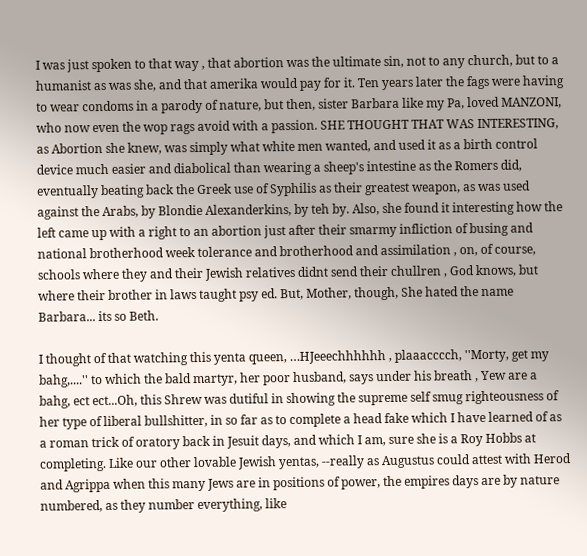I was just spoken to that way , that abortion was the ultimate sin, not to any church, but to a humanist as was she, and that amerika would pay for it. Ten years later the fags were having to wear condoms in a parody of nature, but then, sister Barbara like my Pa, loved MANZONI, who now even the wop rags avoid with a passion. SHE THOUGHT THAT WAS INTERESTING, as Abortion she knew, was simply what white men wanted, and used it as a birth control device much easier and diabolical than wearing a sheep's intestine as the Romers did, eventually beating back the Greek use of Syphilis as their greatest weapon, as was used against the Arabs, by Blondie Alexanderkins, by teh by. Also, she found it interesting how the left came up with a right to an abortion just after their smarmy infliction of busing and national brotherhood week tolerance and brotherhood and assimilation , on, of course, schools where they and their Jewish relatives didnt send their chullren , God knows, but where their brother in laws taught psy ed. But, Mother, though, She hated the name Barbara... its so Beth.

I thought of that watching this yenta queen, …HJeeechhhhhh , plaaacccch, ''Morty, get my bahg,....'' to which the bald martyr, her poor husband, says under his breath , Yew are a bahg, ect ect...Oh, this Shrew was dutiful in showing the supreme self smug righteousness of her type of liberal bullshitter, in so far as to complete a head fake which I have learned of as a roman trick of oratory back in Jesuit days, and which I am, sure she is a Roy Hobbs at completing. Like our other lovable Jewish yentas, --really as Augustus could attest with Herod and Agrippa when this many Jews are in positions of power, the empires days are by nature numbered, as they number everything, like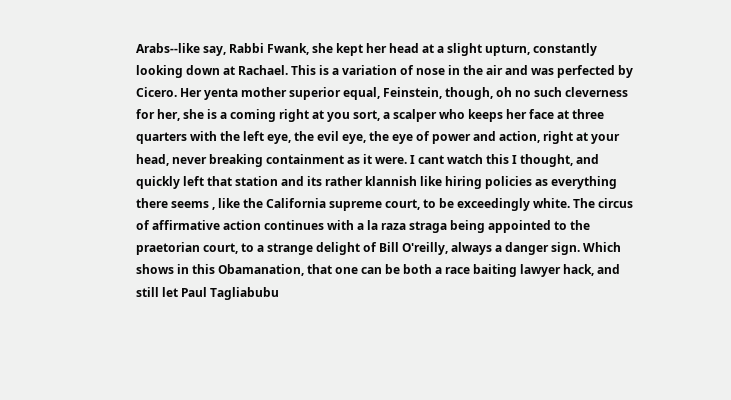Arabs--like say, Rabbi Fwank, she kept her head at a slight upturn, constantly looking down at Rachael. This is a variation of nose in the air and was perfected by Cicero. Her yenta mother superior equal, Feinstein, though, oh no such cleverness for her, she is a coming right at you sort, a scalper who keeps her face at three quarters with the left eye, the evil eye, the eye of power and action, right at your head, never breaking containment as it were. I cant watch this I thought, and quickly left that station and its rather klannish like hiring policies as everything there seems , like the California supreme court, to be exceedingly white. The circus of affirmative action continues with a la raza straga being appointed to the praetorian court, to a strange delight of Bill O'reilly, always a danger sign. Which shows in this Obamanation, that one can be both a race baiting lawyer hack, and still let Paul Tagliabubu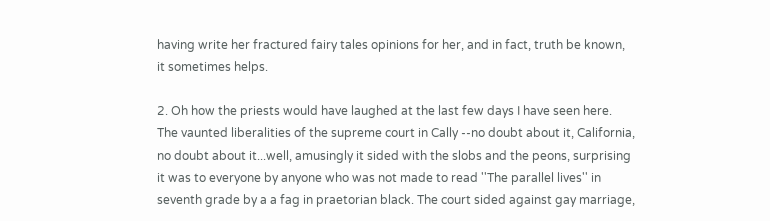having write her fractured fairy tales opinions for her, and in fact, truth be known, it sometimes helps.

2. Oh how the priests would have laughed at the last few days I have seen here. The vaunted liberalities of the supreme court in Cally --no doubt about it, California, no doubt about it...well, amusingly it sided with the slobs and the peons, surprising it was to everyone by anyone who was not made to read ''The parallel lives'' in seventh grade by a a fag in praetorian black. The court sided against gay marriage,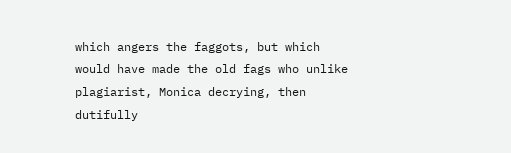which angers the faggots, but which would have made the old fags who unlike plagiarist, Monica decrying, then dutifully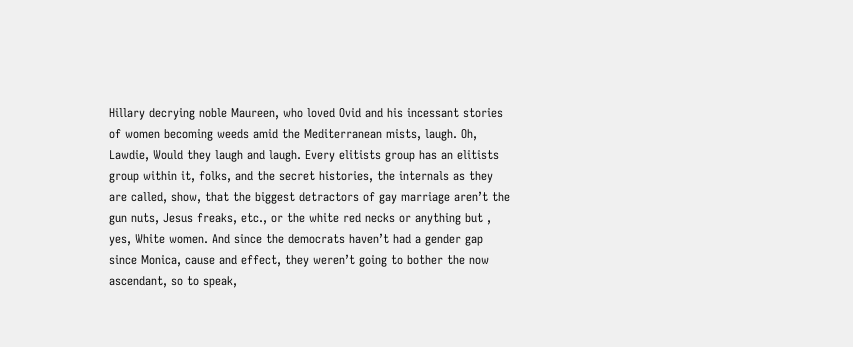Hillary decrying noble Maureen, who loved Ovid and his incessant stories of women becoming weeds amid the Mediterranean mists, laugh. Oh, Lawdie, Would they laugh and laugh. Every elitists group has an elitists group within it, folks, and the secret histories, the internals as they are called, show, that the biggest detractors of gay marriage aren’t the gun nuts, Jesus freaks, etc., or the white red necks or anything but , yes, White women. And since the democrats haven’t had a gender gap since Monica, cause and effect, they weren’t going to bother the now ascendant, so to speak,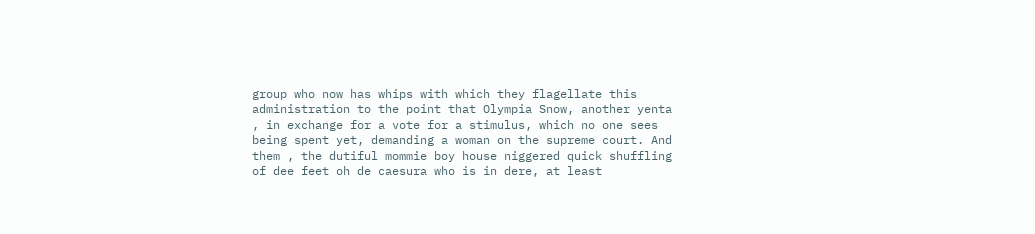group who now has whips with which they flagellate this administration to the point that Olympia Snow, another yenta , in exchange for a vote for a stimulus, which no one sees being spent yet, demanding a woman on the supreme court. And them , the dutiful mommie boy house niggered quick shuffling of dee feet oh de caesura who is in dere, at least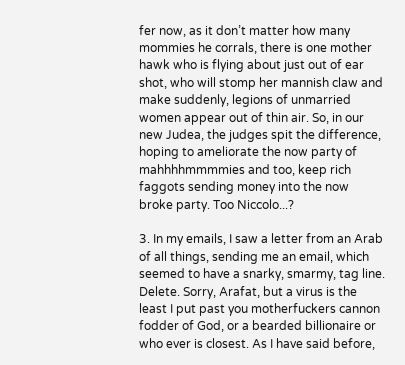fer now, as it don’t matter how many mommies he corrals, there is one mother hawk who is flying about just out of ear shot, who will stomp her mannish claw and make suddenly, legions of unmarried women appear out of thin air. So, in our new Judea, the judges spit the difference, hoping to ameliorate the now party of mahhhhmmmmies and too, keep rich faggots sending money into the now broke party. Too Niccolo...?

3. In my emails, I saw a letter from an Arab of all things, sending me an email, which seemed to have a snarky, smarmy, tag line. Delete. Sorry, Arafat, but a virus is the least I put past you motherfuckers cannon fodder of God, or a bearded billionaire or who ever is closest. As I have said before,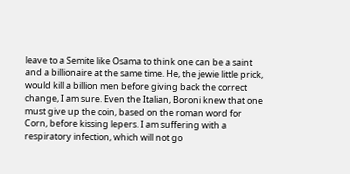leave to a Semite like Osama to think one can be a saint and a billionaire at the same time. He, the jewie little prick, would kill a billion men before giving back the correct change, I am sure. Even the Italian, Boroni knew that one must give up the coin, based on the roman word for Corn, before kissing lepers. I am suffering with a respiratory infection, which will not go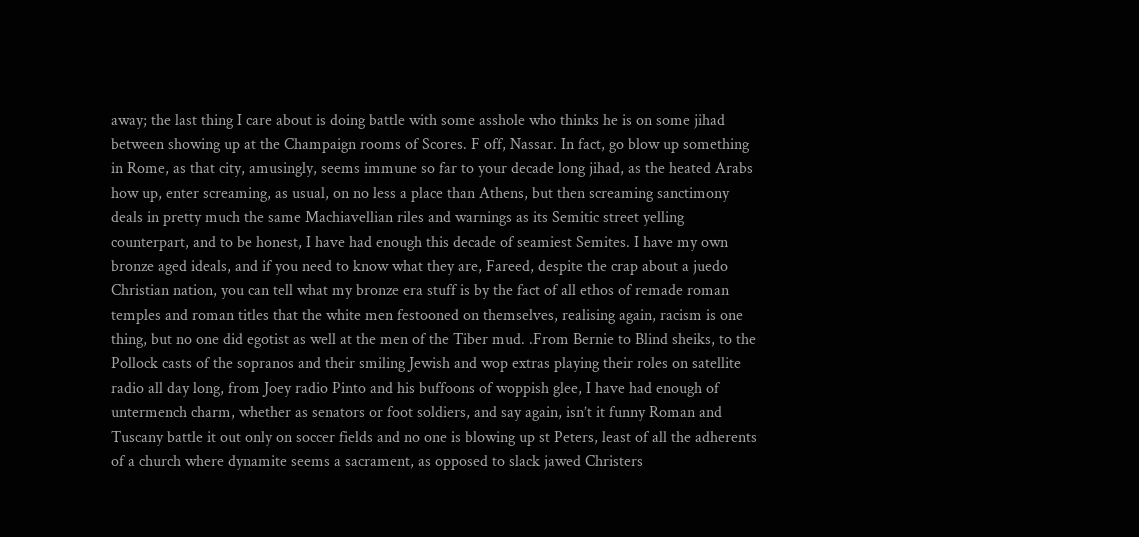away; the last thing I care about is doing battle with some asshole who thinks he is on some jihad between showing up at the Champaign rooms of Scores. F off, Nassar. In fact, go blow up something in Rome, as that city, amusingly, seems immune so far to your decade long jihad, as the heated Arabs how up, enter screaming, as usual, on no less a place than Athens, but then screaming sanctimony deals in pretty much the same Machiavellian riles and warnings as its Semitic street yelling counterpart, and to be honest, I have had enough this decade of seamiest Semites. I have my own bronze aged ideals, and if you need to know what they are, Fareed, despite the crap about a juedo Christian nation, you can tell what my bronze era stuff is by the fact of all ethos of remade roman temples and roman titles that the white men festooned on themselves, realising again, racism is one thing, but no one did egotist as well at the men of the Tiber mud. .From Bernie to Blind sheiks, to the Pollock casts of the sopranos and their smiling Jewish and wop extras playing their roles on satellite radio all day long, from Joey radio Pinto and his buffoons of woppish glee, I have had enough of untermench charm, whether as senators or foot soldiers, and say again, isn’t it funny Roman and Tuscany battle it out only on soccer fields and no one is blowing up st Peters, least of all the adherents of a church where dynamite seems a sacrament, as opposed to slack jawed Christers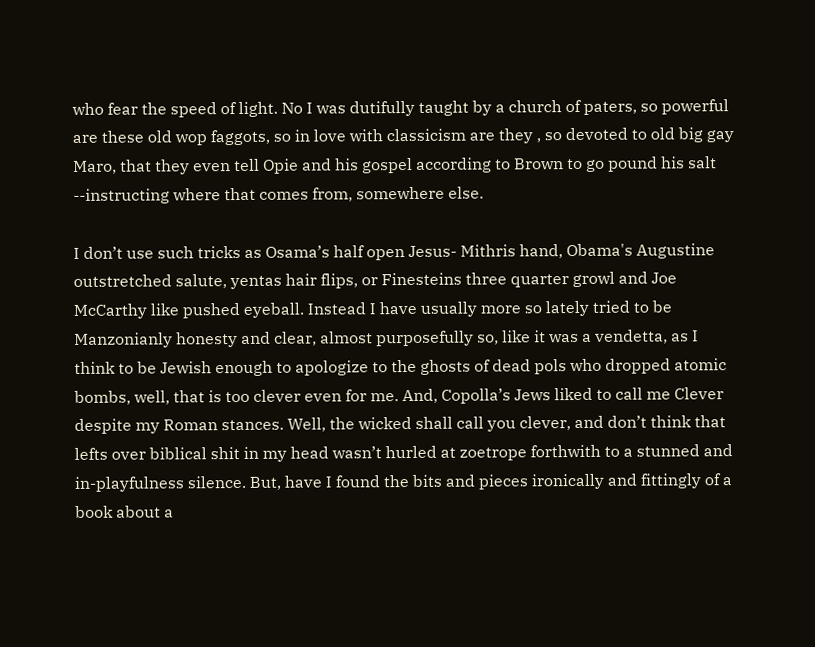who fear the speed of light. No I was dutifully taught by a church of paters, so powerful are these old wop faggots, so in love with classicism are they , so devoted to old big gay Maro, that they even tell Opie and his gospel according to Brown to go pound his salt --instructing where that comes from, somewhere else.

I don’t use such tricks as Osama’s half open Jesus- Mithris hand, Obama's Augustine outstretched salute, yentas hair flips, or Finesteins three quarter growl and Joe McCarthy like pushed eyeball. Instead I have usually more so lately tried to be Manzonianly honesty and clear, almost purposefully so, like it was a vendetta, as I think to be Jewish enough to apologize to the ghosts of dead pols who dropped atomic bombs, well, that is too clever even for me. And, Copolla’s Jews liked to call me Clever despite my Roman stances. Well, the wicked shall call you clever, and don’t think that lefts over biblical shit in my head wasn’t hurled at zoetrope forthwith to a stunned and in-playfulness silence. But, have I found the bits and pieces ironically and fittingly of a book about a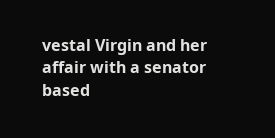vestal Virgin and her affair with a senator based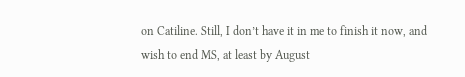on Catiline. Still, I don’t have it in me to finish it now, and wish to end MS, at least by August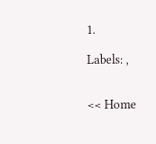1.

Labels: ,


<< Home